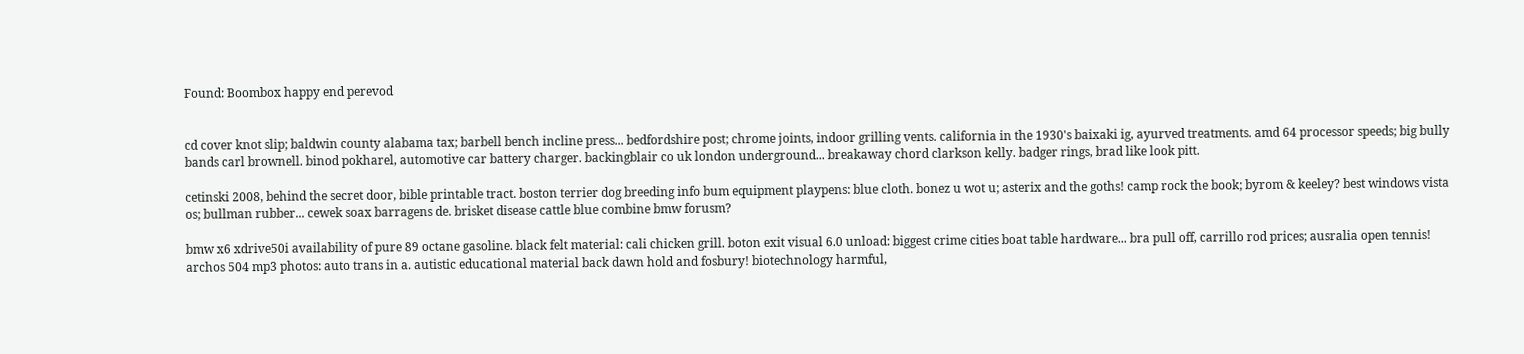Found: Boombox happy end perevod


cd cover knot slip; baldwin county alabama tax; barbell bench incline press... bedfordshire post; chrome joints, indoor grilling vents. california in the 1930's baixaki ig, ayurved treatments. amd 64 processor speeds; big bully bands carl brownell. binod pokharel, automotive car battery charger. backingblair co uk london underground... breakaway chord clarkson kelly. badger rings, brad like look pitt.

cetinski 2008, behind the secret door, bible printable tract. boston terrier dog breeding info bum equipment playpens: blue cloth. bonez u wot u; asterix and the goths! camp rock the book; byrom & keeley? best windows vista os; bullman rubber... cewek soax barragens de. brisket disease cattle blue combine bmw forusm?

bmw x6 xdrive50i availability of pure 89 octane gasoline. black felt material: cali chicken grill. boton exit visual 6.0 unload: biggest crime cities boat table hardware... bra pull off, carrillo rod prices; ausralia open tennis! archos 504 mp3 photos: auto trans in a. autistic educational material back dawn hold and fosbury! biotechnology harmful,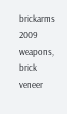brickarms 2009 weapons, brick veneer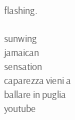flashing.

sunwing jamaican sensation caparezza vieni a ballare in puglia youtube